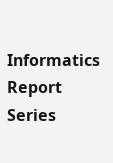Informatics Report Series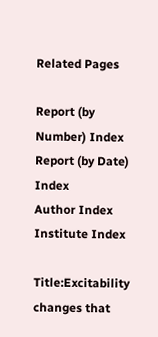Related Pages

Report (by Number) Index
Report (by Date) Index
Author Index
Institute Index

Title:Excitability changes that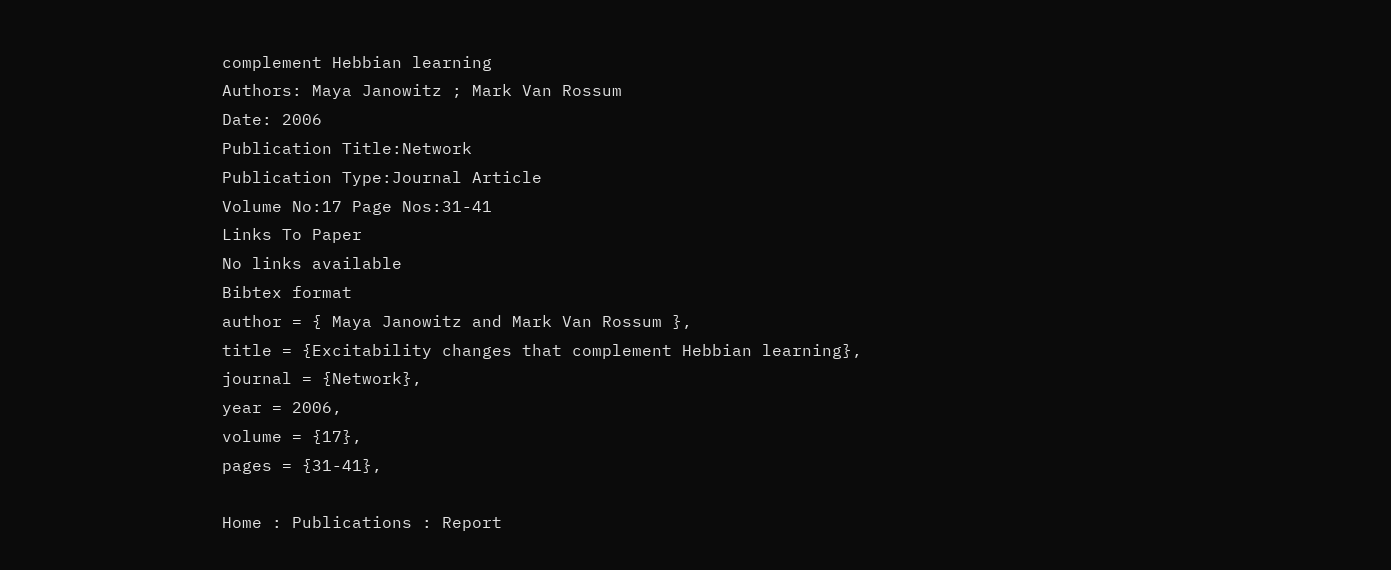complement Hebbian learning
Authors: Maya Janowitz ; Mark Van Rossum
Date: 2006
Publication Title:Network
Publication Type:Journal Article
Volume No:17 Page Nos:31-41
Links To Paper
No links available
Bibtex format
author = { Maya Janowitz and Mark Van Rossum },
title = {Excitability changes that complement Hebbian learning},
journal = {Network},
year = 2006,
volume = {17},
pages = {31-41},

Home : Publications : Report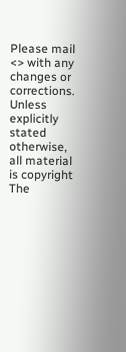Please mail <> with any changes or corrections.
Unless explicitly stated otherwise, all material is copyright The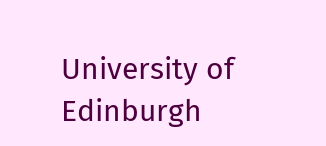University of Edinburgh